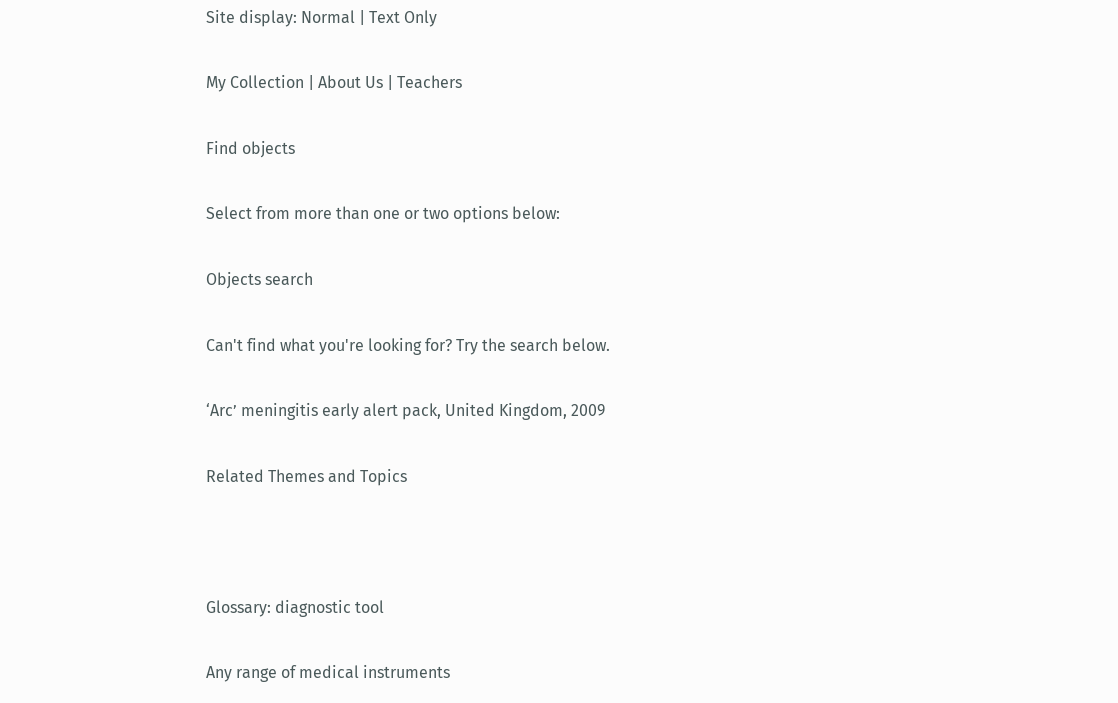Site display: Normal | Text Only

My Collection | About Us | Teachers

Find objects

Select from more than one or two options below:

Objects search

Can't find what you're looking for? Try the search below.

‘Arc’ meningitis early alert pack, United Kingdom, 2009

Related Themes and Topics



Glossary: diagnostic tool

Any range of medical instruments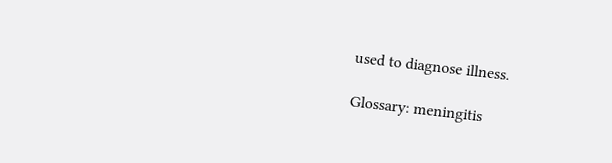used to diagnose illness.

Glossary: meningitis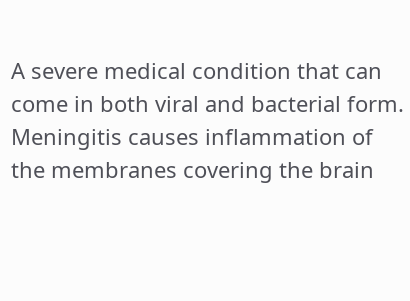A severe medical condition that can come in both viral and bacterial form. Meningitis causes inflammation of the membranes covering the brain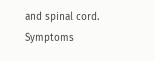and spinal cord. Symptoms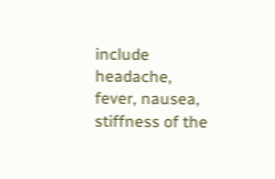include headache, fever, nausea, stiffness of the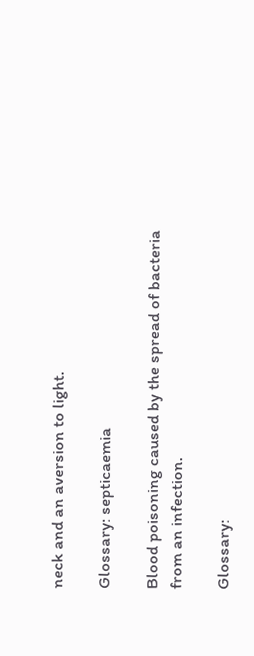neck and an aversion to light.

Glossary: septicaemia

Blood poisoning caused by the spread of bacteria from an infection.

Glossary: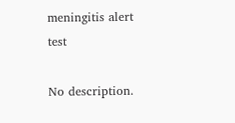meningitis alert test

No description.